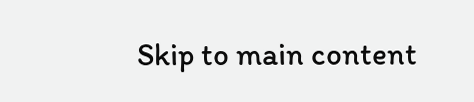Skip to main content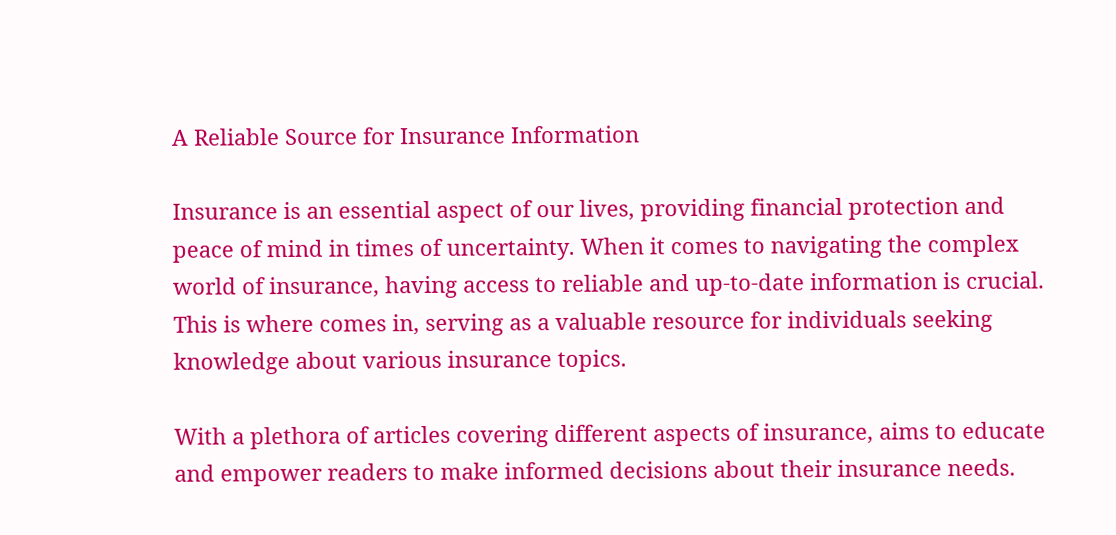A Reliable Source for Insurance Information

Insurance is an essential aspect of our lives, providing financial protection and peace of mind in times of uncertainty. When it comes to navigating the complex world of insurance, having access to reliable and up-to-date information is crucial. This is where comes in, serving as a valuable resource for individuals seeking knowledge about various insurance topics.

With a plethora of articles covering different aspects of insurance, aims to educate and empower readers to make informed decisions about their insurance needs.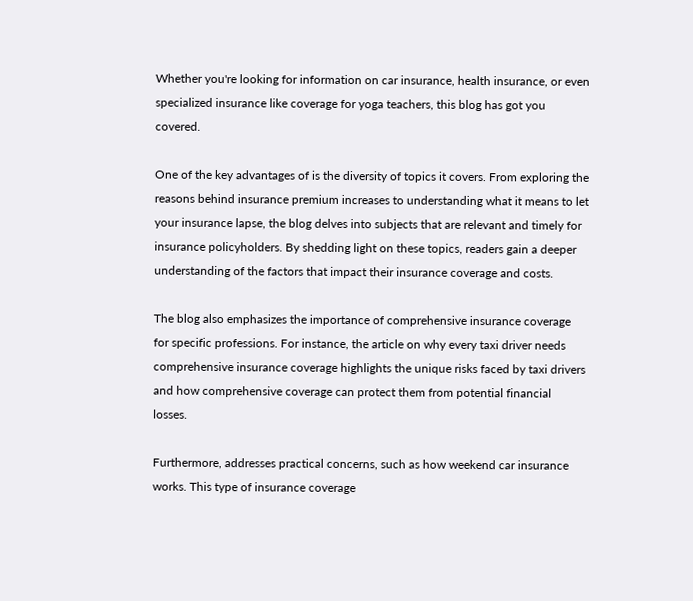Whether you're looking for information on car insurance, health insurance, or even specialized insurance like coverage for yoga teachers, this blog has got you covered.

One of the key advantages of is the diversity of topics it covers. From exploring the reasons behind insurance premium increases to understanding what it means to let your insurance lapse, the blog delves into subjects that are relevant and timely for insurance policyholders. By shedding light on these topics, readers gain a deeper understanding of the factors that impact their insurance coverage and costs.

The blog also emphasizes the importance of comprehensive insurance coverage for specific professions. For instance, the article on why every taxi driver needs comprehensive insurance coverage highlights the unique risks faced by taxi drivers and how comprehensive coverage can protect them from potential financial losses.

Furthermore, addresses practical concerns, such as how weekend car insurance works. This type of insurance coverage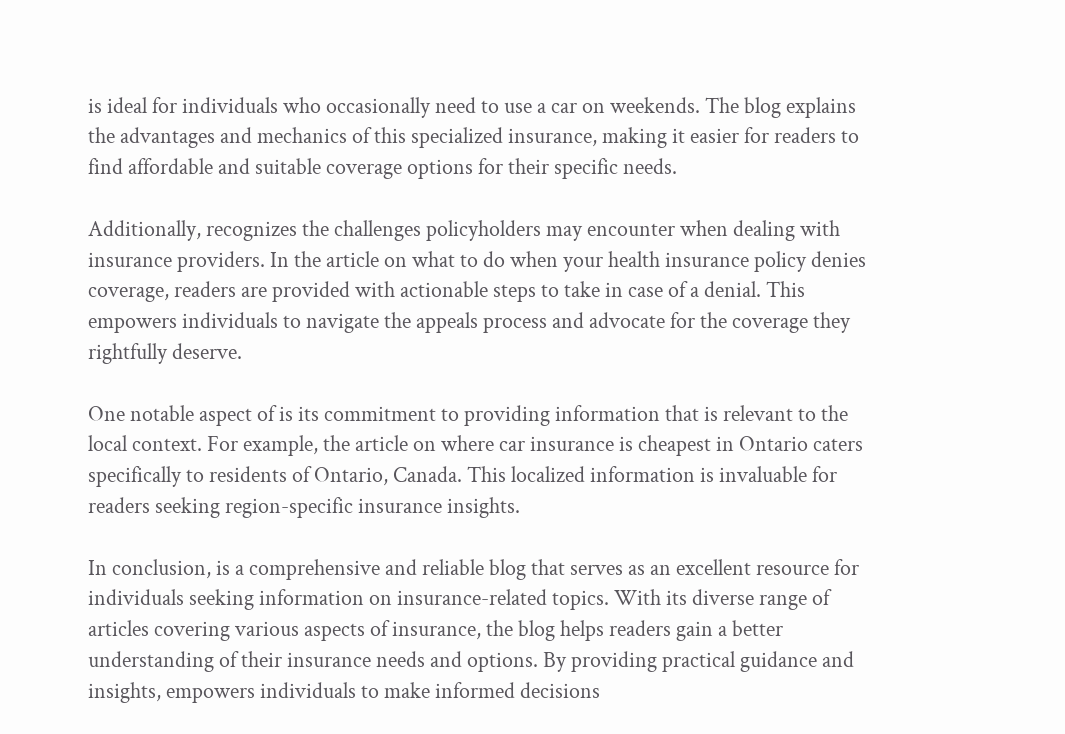is ideal for individuals who occasionally need to use a car on weekends. The blog explains the advantages and mechanics of this specialized insurance, making it easier for readers to find affordable and suitable coverage options for their specific needs.

Additionally, recognizes the challenges policyholders may encounter when dealing with insurance providers. In the article on what to do when your health insurance policy denies coverage, readers are provided with actionable steps to take in case of a denial. This empowers individuals to navigate the appeals process and advocate for the coverage they rightfully deserve.

One notable aspect of is its commitment to providing information that is relevant to the local context. For example, the article on where car insurance is cheapest in Ontario caters specifically to residents of Ontario, Canada. This localized information is invaluable for readers seeking region-specific insurance insights.

In conclusion, is a comprehensive and reliable blog that serves as an excellent resource for individuals seeking information on insurance-related topics. With its diverse range of articles covering various aspects of insurance, the blog helps readers gain a better understanding of their insurance needs and options. By providing practical guidance and insights, empowers individuals to make informed decisions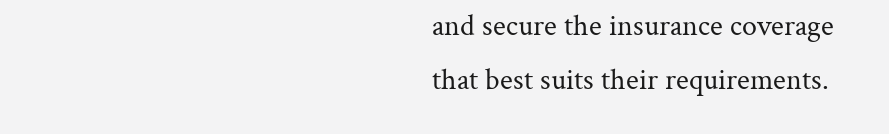and secure the insurance coverage that best suits their requirements.